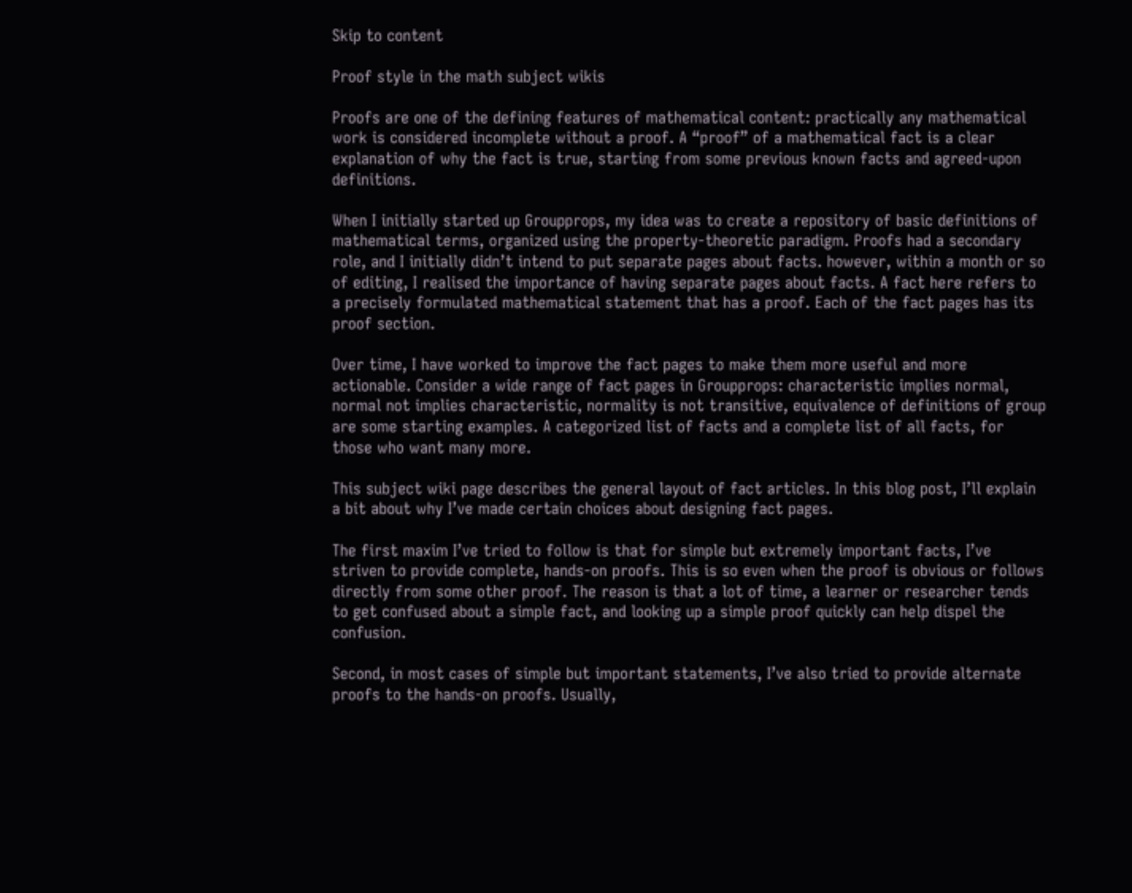Skip to content

Proof style in the math subject wikis

Proofs are one of the defining features of mathematical content: practically any mathematical work is considered incomplete without a proof. A “proof” of a mathematical fact is a clear explanation of why the fact is true, starting from some previous known facts and agreed-upon definitions.

When I initially started up Groupprops, my idea was to create a repository of basic definitions of mathematical terms, organized using the property-theoretic paradigm. Proofs had a secondary role, and I initially didn’t intend to put separate pages about facts. however, within a month or so of editing, I realised the importance of having separate pages about facts. A fact here refers to a precisely formulated mathematical statement that has a proof. Each of the fact pages has its proof section.

Over time, I have worked to improve the fact pages to make them more useful and more actionable. Consider a wide range of fact pages in Groupprops: characteristic implies normal, normal not implies characteristic, normality is not transitive, equivalence of definitions of group are some starting examples. A categorized list of facts and a complete list of all facts, for those who want many more.

This subject wiki page describes the general layout of fact articles. In this blog post, I’ll explain a bit about why I’ve made certain choices about designing fact pages.

The first maxim I’ve tried to follow is that for simple but extremely important facts, I’ve striven to provide complete, hands-on proofs. This is so even when the proof is obvious or follows directly from some other proof. The reason is that a lot of time, a learner or researcher tends to get confused about a simple fact, and looking up a simple proof quickly can help dispel the confusion.

Second, in most cases of simple but important statements, I’ve also tried to provide alternate proofs to the hands-on proofs. Usually,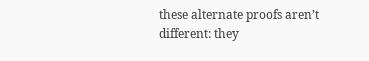these alternate proofs aren’t different: they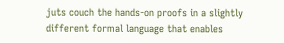juts couch the hands-on proofs in a slightly different formal language that enables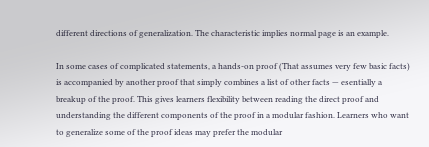different directions of generalization. The characteristic implies normal page is an example.

In some cases of complicated statements, a hands-on proof (That assumes very few basic facts) is accompanied by another proof that simply combines a list of other facts — esentially a breakup of the proof. This gives learners flexibility between reading the direct proof and understanding the different components of the proof in a modular fashion. Learners who want to generalize some of the proof ideas may prefer the modular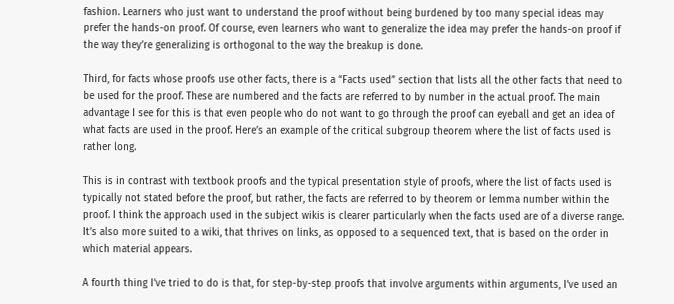fashion. Learners who just want to understand the proof without being burdened by too many special ideas may prefer the hands-on proof. Of course, even learners who want to generalize the idea may prefer the hands-on proof if the way they’re generalizing is orthogonal to the way the breakup is done.

Third, for facts whose proofs use other facts, there is a “Facts used” section that lists all the other facts that need to be used for the proof. These are numbered and the facts are referred to by number in the actual proof. The main advantage I see for this is that even people who do not want to go through the proof can eyeball and get an idea of what facts are used in the proof. Here’s an example of the critical subgroup theorem where the list of facts used is rather long.

This is in contrast with textbook proofs and the typical presentation style of proofs, where the list of facts used is typically not stated before the proof, but rather, the facts are referred to by theorem or lemma number within the proof. I think the approach used in the subject wikis is clearer particularly when the facts used are of a diverse range. It’s also more suited to a wiki, that thrives on links, as opposed to a sequenced text, that is based on the order in which material appears.

A fourth thing I’ve tried to do is that, for step-by-step proofs that involve arguments within arguments, I’ve used an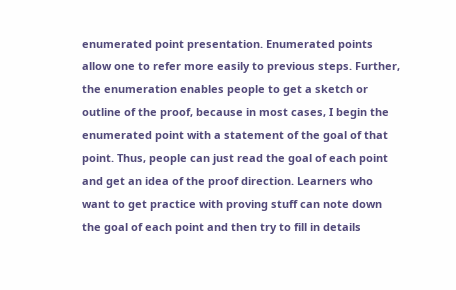enumerated point presentation. Enumerated points allow one to refer more easily to previous steps. Further, the enumeration enables people to get a sketch or outline of the proof, because in most cases, I begin the enumerated point with a statement of the goal of that point. Thus, people can just read the goal of each point and get an idea of the proof direction. Learners who want to get practice with proving stuff can note down the goal of each point and then try to fill in details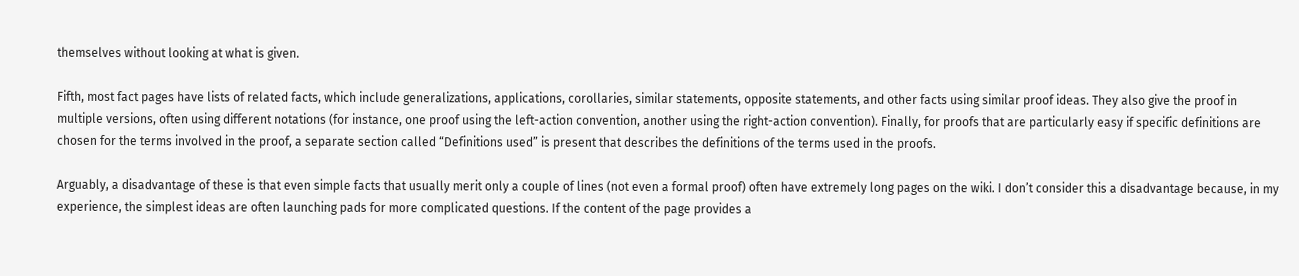themselves without looking at what is given.

Fifth, most fact pages have lists of related facts, which include generalizations, applications, corollaries, similar statements, opposite statements, and other facts using similar proof ideas. They also give the proof in multiple versions, often using different notations (for instance, one proof using the left-action convention, another using the right-action convention). Finally, for proofs that are particularly easy if specific definitions are chosen for the terms involved in the proof, a separate section called “Definitions used” is present that describes the definitions of the terms used in the proofs.

Arguably, a disadvantage of these is that even simple facts that usually merit only a couple of lines (not even a formal proof) often have extremely long pages on the wiki. I don’t consider this a disadvantage because, in my experience, the simplest ideas are often launching pads for more complicated questions. If the content of the page provides a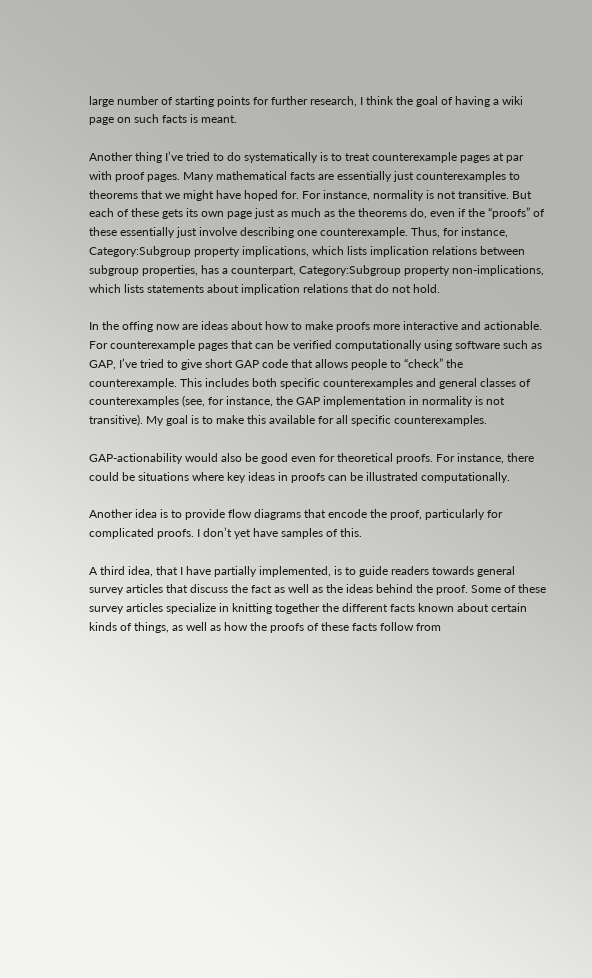large number of starting points for further research, I think the goal of having a wiki page on such facts is meant.

Another thing I’ve tried to do systematically is to treat counterexample pages at par with proof pages. Many mathematical facts are essentially just counterexamples to theorems that we might have hoped for. For instance, normality is not transitive. But each of these gets its own page just as much as the theorems do, even if the “proofs” of these essentially just involve describing one counterexample. Thus, for instance, Category:Subgroup property implications, which lists implication relations between subgroup properties, has a counterpart, Category:Subgroup property non-implications, which lists statements about implication relations that do not hold.

In the offing now are ideas about how to make proofs more interactive and actionable. For counterexample pages that can be verified computationally using software such as GAP, I’ve tried to give short GAP code that allows people to “check” the counterexample. This includes both specific counterexamples and general classes of counterexamples (see, for instance, the GAP implementation in normality is not transitive). My goal is to make this available for all specific counterexamples.

GAP-actionability would also be good even for theoretical proofs. For instance, there could be situations where key ideas in proofs can be illustrated computationally.

Another idea is to provide flow diagrams that encode the proof, particularly for complicated proofs. I don’t yet have samples of this.

A third idea, that I have partially implemented, is to guide readers towards general survey articles that discuss the fact as well as the ideas behind the proof. Some of these survey articles specialize in knitting together the different facts known about certain kinds of things, as well as how the proofs of these facts follow from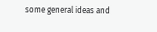some general ideas and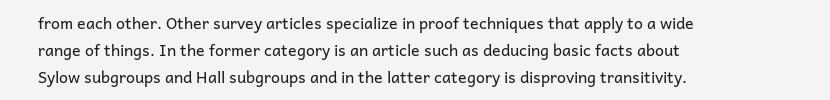from each other. Other survey articles specialize in proof techniques that apply to a wide range of things. In the former category is an article such as deducing basic facts about Sylow subgroups and Hall subgroups and in the latter category is disproving transitivity.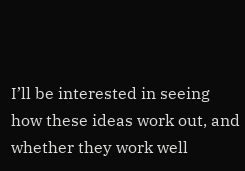I’ll be interested in seeing how these ideas work out, and whether they work well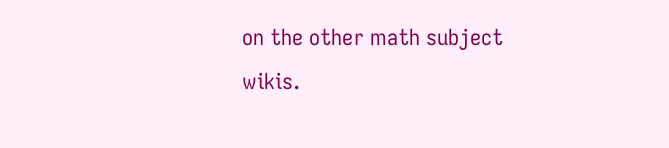on the other math subject wikis.